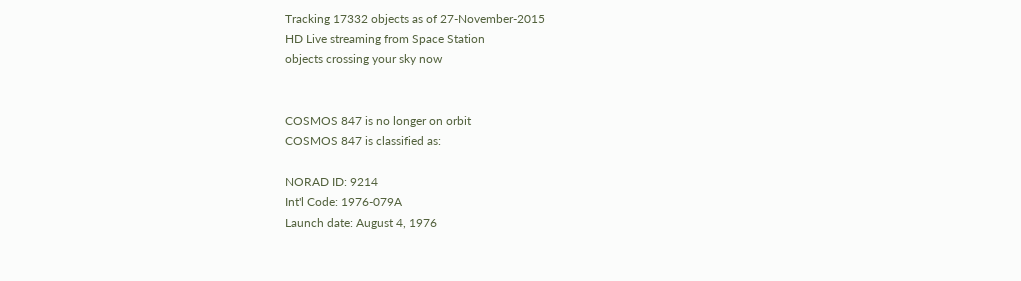Tracking 17332 objects as of 27-November-2015
HD Live streaming from Space Station
objects crossing your sky now


COSMOS 847 is no longer on orbit
COSMOS 847 is classified as:

NORAD ID: 9214
Int'l Code: 1976-079A
Launch date: August 4, 1976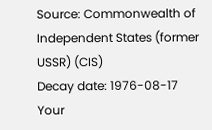Source: Commonwealth of Independent States (former USSR) (CIS)
Decay date: 1976-08-17
Your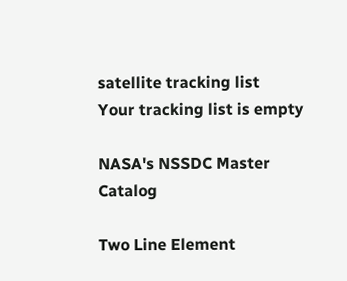satellite tracking list
Your tracking list is empty

NASA's NSSDC Master Catalog

Two Line Element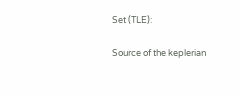Set (TLE):

Source of the keplerian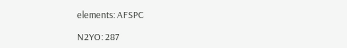elements: AFSPC

N2YO: 287